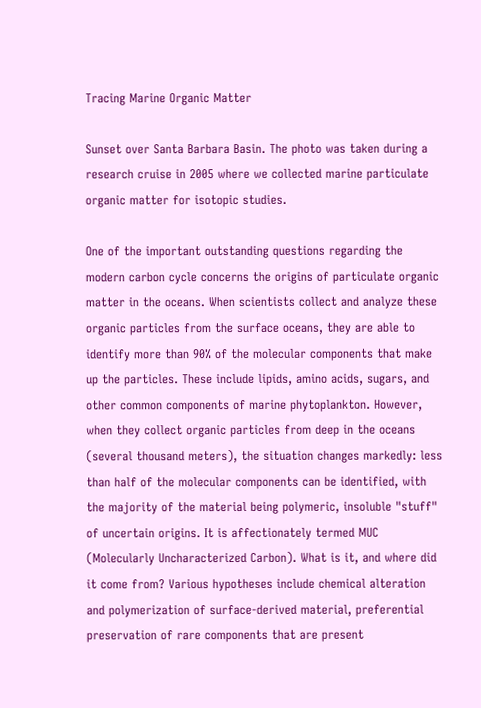Tracing Marine Organic Matter

Sunset over Santa Barbara Basin. The photo was taken during a research cruise in 2005 where we collected marine particulate organic matter for isotopic studies.

One of the important outstanding questions regarding the modern carbon cycle concerns the origins of particulate organic matter in the oceans. When scientists collect and analyze these organic particles from the surface oceans, they are able to identify more than 90% of the molecular components that make up the particles. These include lipids, amino acids, sugars, and other common components of marine phytoplankton. However, when they collect organic particles from deep in the oceans (several thousand meters), the situation changes markedly: less than half of the molecular components can be identified, with the majority of the material being polymeric, insoluble "stuff" of uncertain origins. It is affectionately termed MUC (Molecularly Uncharacterized Carbon). What is it, and where did it come from? Various hypotheses include chemical alteration and polymerization of surface-derived material, preferential preservation of rare components that are present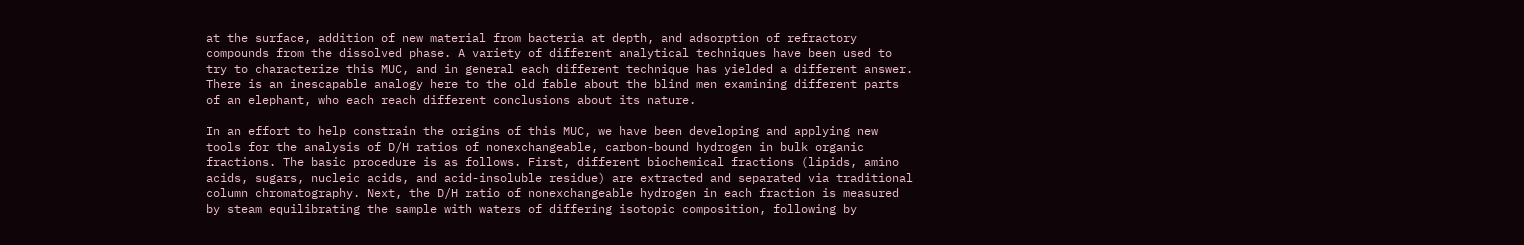at the surface, addition of new material from bacteria at depth, and adsorption of refractory compounds from the dissolved phase. A variety of different analytical techniques have been used to try to characterize this MUC, and in general each different technique has yielded a different answer. There is an inescapable analogy here to the old fable about the blind men examining different parts of an elephant, who each reach different conclusions about its nature.

In an effort to help constrain the origins of this MUC, we have been developing and applying new tools for the analysis of D/H ratios of nonexchangeable, carbon-bound hydrogen in bulk organic fractions. The basic procedure is as follows. First, different biochemical fractions (lipids, amino acids, sugars, nucleic acids, and acid-insoluble residue) are extracted and separated via traditional column chromatography. Next, the D/H ratio of nonexchangeable hydrogen in each fraction is measured by steam equilibrating the sample with waters of differing isotopic composition, following by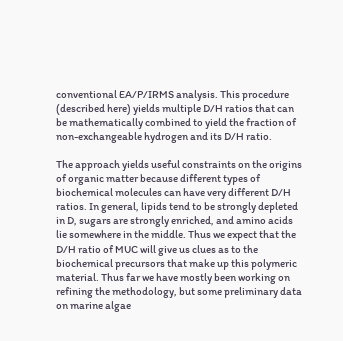conventional EA/P/IRMS analysis. This procedure (described here) yields multiple D/H ratios that can be mathematically combined to yield the fraction of non-exchangeable hydrogen and its D/H ratio.

The approach yields useful constraints on the origins of organic matter because different types of biochemical molecules can have very different D/H ratios. In general, lipids tend to be strongly depleted in D, sugars are strongly enriched, and amino acids lie somewhere in the middle. Thus we expect that the D/H ratio of MUC will give us clues as to the biochemical precursors that make up this polymeric material. Thus far we have mostly been working on refining the methodology, but some preliminary data on marine algae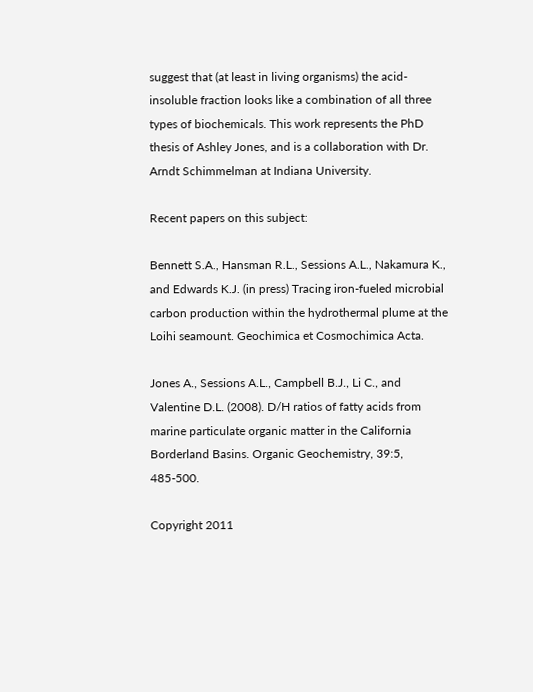suggest that (at least in living organisms) the acid-insoluble fraction looks like a combination of all three types of biochemicals. This work represents the PhD thesis of Ashley Jones, and is a collaboration with Dr. Arndt Schimmelman at Indiana University.

Recent papers on this subject:

Bennett S.A., Hansman R.L., Sessions A.L., Nakamura K., and Edwards K.J. (in press) Tracing iron-fueled microbial carbon production within the hydrothermal plume at the Loihi seamount. Geochimica et Cosmochimica Acta.

Jones A., Sessions A.L., Campbell B.J., Li C., and Valentine D.L. (2008). D/H ratios of fatty acids from marine particulate organic matter in the California Borderland Basins. Organic Geochemistry, 39:5, 485-500.

Copyright 2011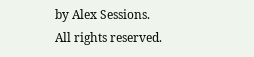by Alex Sessions. All rights reserved.